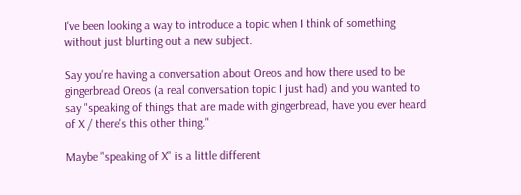I've been looking a way to introduce a topic when I think of something without just blurting out a new subject.

Say you're having a conversation about Oreos and how there used to be gingerbread Oreos (a real conversation topic I just had) and you wanted to say "speaking of things that are made with gingerbread, have you ever heard of X / there's this other thing."

Maybe "speaking of X" is a little different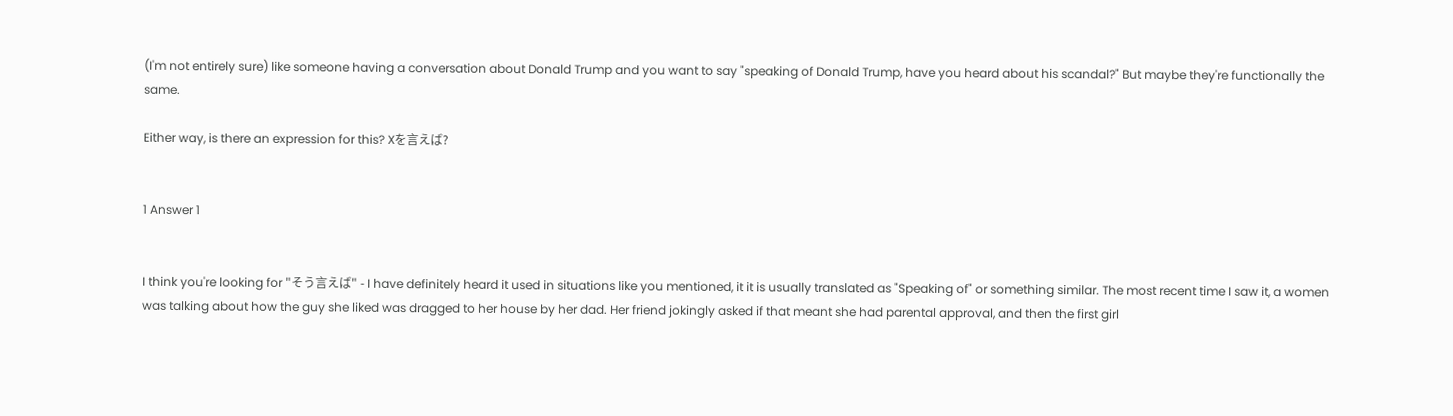(I'm not entirely sure) like someone having a conversation about Donald Trump and you want to say "speaking of Donald Trump, have you heard about his scandal?" But maybe they're functionally the same.

Either way, is there an expression for this? Xを言えば?


1 Answer 1


I think you're looking for "そう言えば" - I have definitely heard it used in situations like you mentioned, it it is usually translated as "Speaking of" or something similar. The most recent time I saw it, a women was talking about how the guy she liked was dragged to her house by her dad. Her friend jokingly asked if that meant she had parental approval, and then the first girl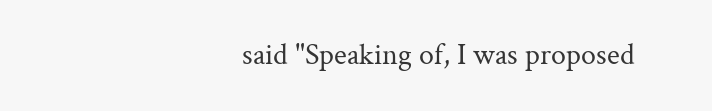said "Speaking of, I was proposed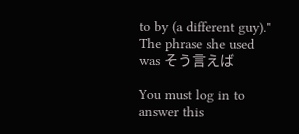to by (a different guy)." The phrase she used was そう言えば

You must log in to answer this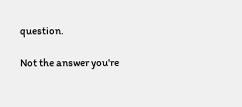question.

Not the answer you're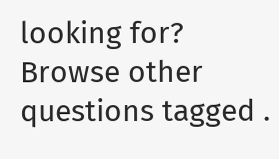looking for? Browse other questions tagged .